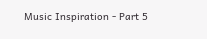Music Inspiration - Part 5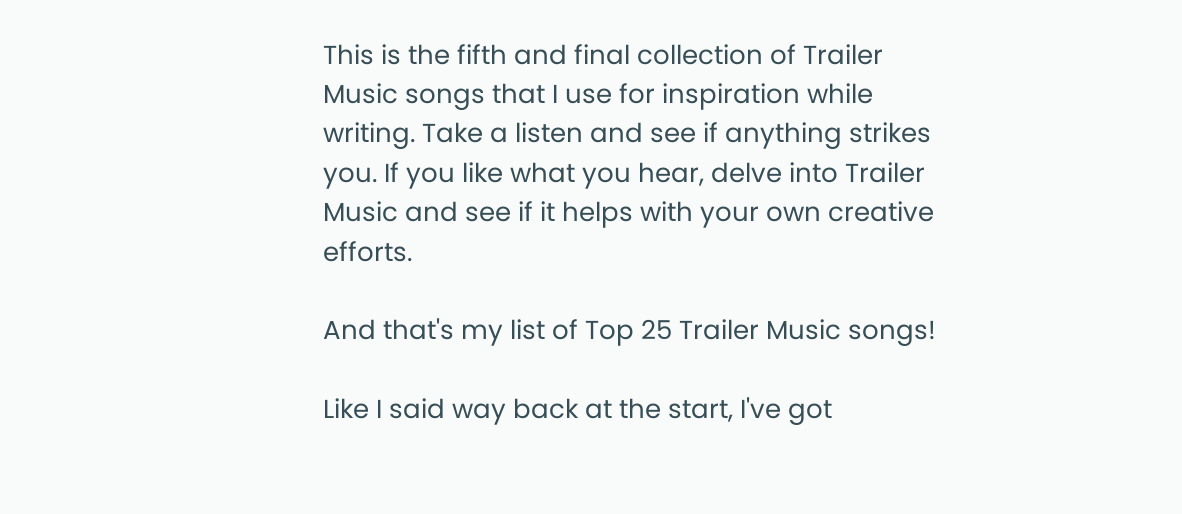This is the fifth and final collection of Trailer Music songs that I use for inspiration while writing. Take a listen and see if anything strikes you. If you like what you hear, delve into Trailer Music and see if it helps with your own creative efforts.

And that's my list of Top 25 Trailer Music songs!

Like I said way back at the start, I've got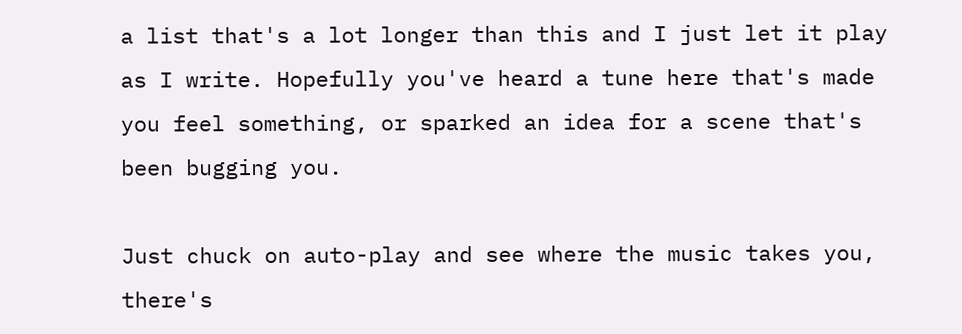a list that's a lot longer than this and I just let it play as I write. Hopefully you've heard a tune here that's made you feel something, or sparked an idea for a scene that's been bugging you.

Just chuck on auto-play and see where the music takes you, there's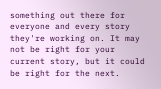something out there for everyone and every story they're working on. It may not be right for your current story, but it could be right for the next.